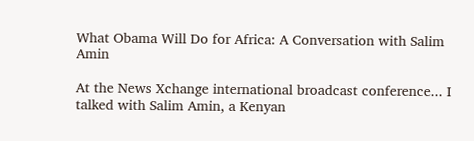What Obama Will Do for Africa: A Conversation with Salim Amin

At the News Xchange international broadcast conference... I talked with Salim Amin, a Kenyan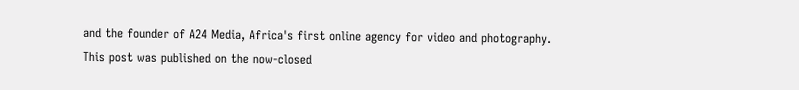and the founder of A24 Media, Africa's first online agency for video and photography.
This post was published on the now-closed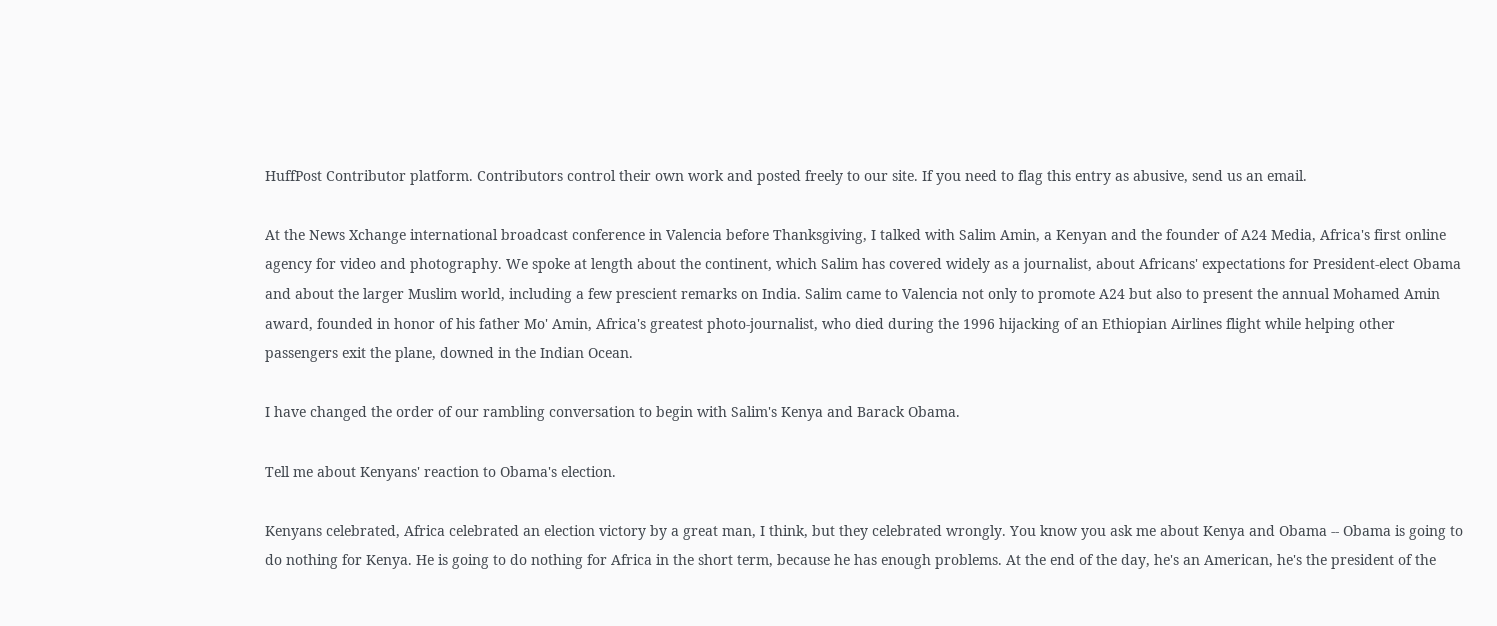HuffPost Contributor platform. Contributors control their own work and posted freely to our site. If you need to flag this entry as abusive, send us an email.

At the News Xchange international broadcast conference in Valencia before Thanksgiving, I talked with Salim Amin, a Kenyan and the founder of A24 Media, Africa's first online agency for video and photography. We spoke at length about the continent, which Salim has covered widely as a journalist, about Africans' expectations for President-elect Obama and about the larger Muslim world, including a few prescient remarks on India. Salim came to Valencia not only to promote A24 but also to present the annual Mohamed Amin award, founded in honor of his father Mo' Amin, Africa's greatest photo-journalist, who died during the 1996 hijacking of an Ethiopian Airlines flight while helping other passengers exit the plane, downed in the Indian Ocean.

I have changed the order of our rambling conversation to begin with Salim's Kenya and Barack Obama.

Tell me about Kenyans' reaction to Obama's election.

Kenyans celebrated, Africa celebrated an election victory by a great man, I think, but they celebrated wrongly. You know you ask me about Kenya and Obama -- Obama is going to do nothing for Kenya. He is going to do nothing for Africa in the short term, because he has enough problems. At the end of the day, he's an American, he's the president of the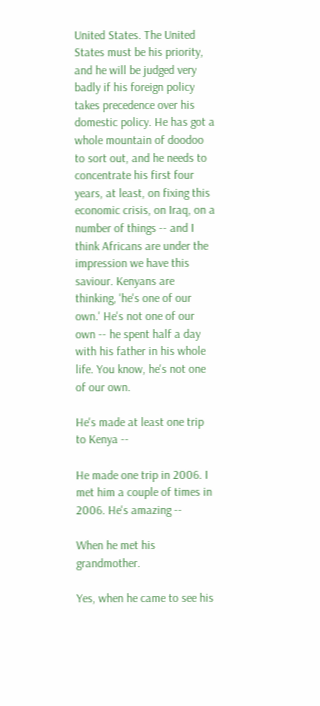United States. The United States must be his priority, and he will be judged very badly if his foreign policy takes precedence over his domestic policy. He has got a whole mountain of doodoo to sort out, and he needs to concentrate his first four years, at least, on fixing this economic crisis, on Iraq, on a number of things -- and I think Africans are under the impression we have this saviour. Kenyans are thinking, 'he's one of our own.' He's not one of our own -- he spent half a day with his father in his whole life. You know, he's not one of our own.

He's made at least one trip to Kenya --

He made one trip in 2006. I met him a couple of times in 2006. He's amazing --

When he met his grandmother.

Yes, when he came to see his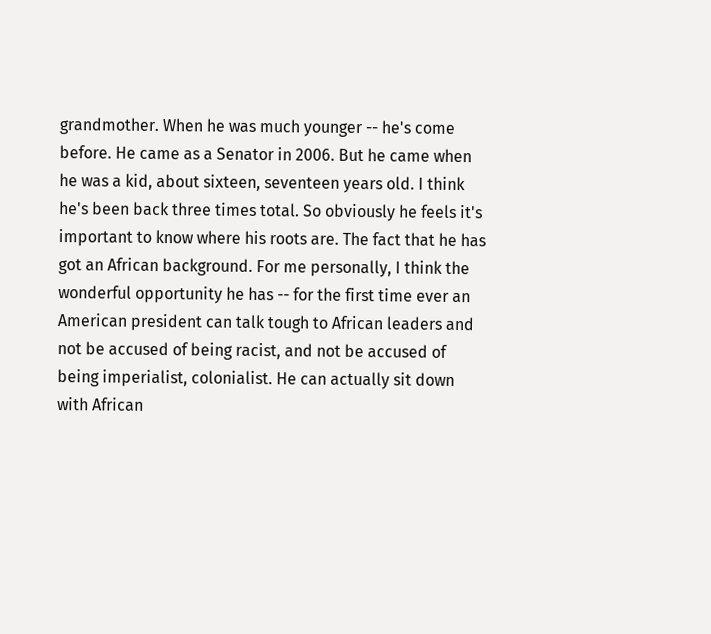grandmother. When he was much younger -- he's come before. He came as a Senator in 2006. But he came when he was a kid, about sixteen, seventeen years old. I think he's been back three times total. So obviously he feels it's important to know where his roots are. The fact that he has got an African background. For me personally, I think the wonderful opportunity he has -- for the first time ever an American president can talk tough to African leaders and not be accused of being racist, and not be accused of being imperialist, colonialist. He can actually sit down with African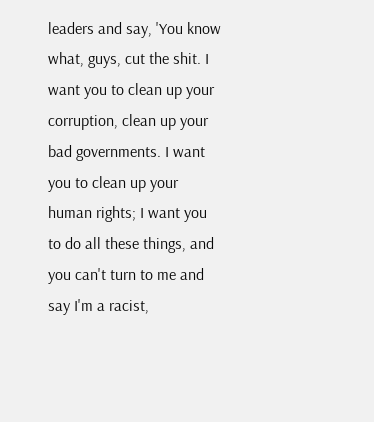leaders and say, 'You know what, guys, cut the shit. I want you to clean up your corruption, clean up your bad governments. I want you to clean up your human rights; I want you to do all these things, and you can't turn to me and say I'm a racist,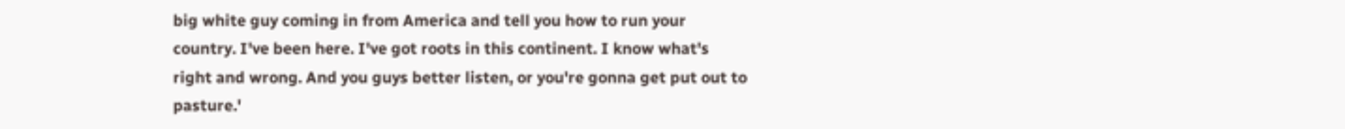big white guy coming in from America and tell you how to run your country. I've been here. I've got roots in this continent. I know what's right and wrong. And you guys better listen, or you're gonna get put out to pasture.'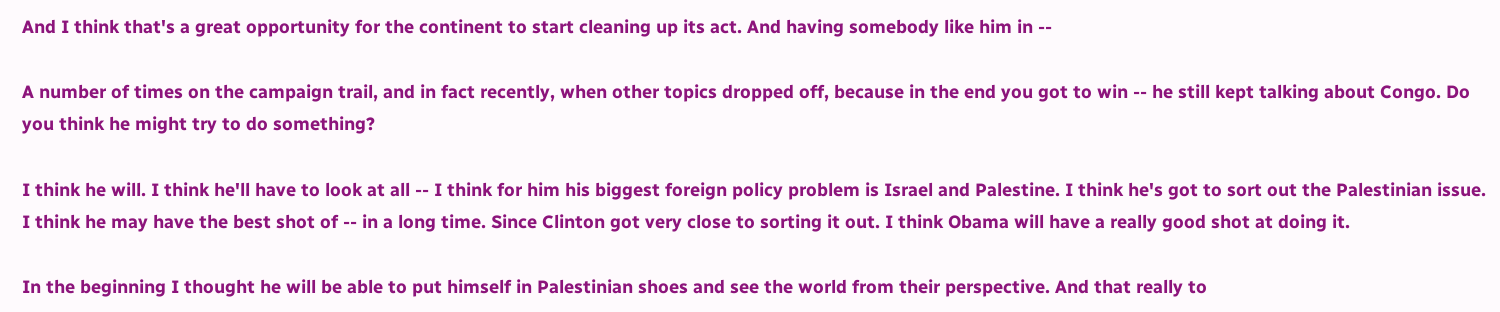And I think that's a great opportunity for the continent to start cleaning up its act. And having somebody like him in --

A number of times on the campaign trail, and in fact recently, when other topics dropped off, because in the end you got to win -- he still kept talking about Congo. Do you think he might try to do something?

I think he will. I think he'll have to look at all -- I think for him his biggest foreign policy problem is Israel and Palestine. I think he's got to sort out the Palestinian issue. I think he may have the best shot of -- in a long time. Since Clinton got very close to sorting it out. I think Obama will have a really good shot at doing it.

In the beginning I thought he will be able to put himself in Palestinian shoes and see the world from their perspective. And that really to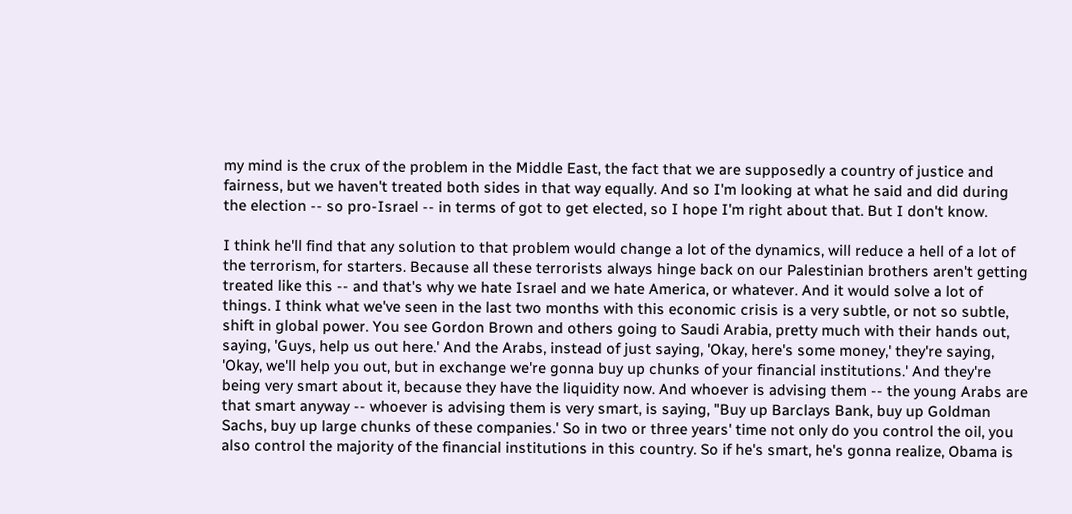my mind is the crux of the problem in the Middle East, the fact that we are supposedly a country of justice and fairness, but we haven't treated both sides in that way equally. And so I'm looking at what he said and did during the election -- so pro-Israel -- in terms of got to get elected, so I hope I'm right about that. But I don't know.

I think he'll find that any solution to that problem would change a lot of the dynamics, will reduce a hell of a lot of the terrorism, for starters. Because all these terrorists always hinge back on our Palestinian brothers aren't getting treated like this -- and that's why we hate Israel and we hate America, or whatever. And it would solve a lot of things. I think what we've seen in the last two months with this economic crisis is a very subtle, or not so subtle, shift in global power. You see Gordon Brown and others going to Saudi Arabia, pretty much with their hands out, saying, 'Guys, help us out here.' And the Arabs, instead of just saying, 'Okay, here's some money,' they're saying, 'Okay, we'll help you out, but in exchange we're gonna buy up chunks of your financial institutions.' And they're being very smart about it, because they have the liquidity now. And whoever is advising them -- the young Arabs are that smart anyway -- whoever is advising them is very smart, is saying, "Buy up Barclays Bank, buy up Goldman Sachs, buy up large chunks of these companies.' So in two or three years' time not only do you control the oil, you also control the majority of the financial institutions in this country. So if he's smart, he's gonna realize, Obama is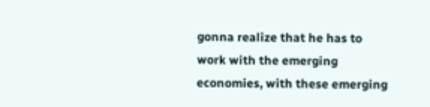gonna realize that he has to work with the emerging economies, with these emerging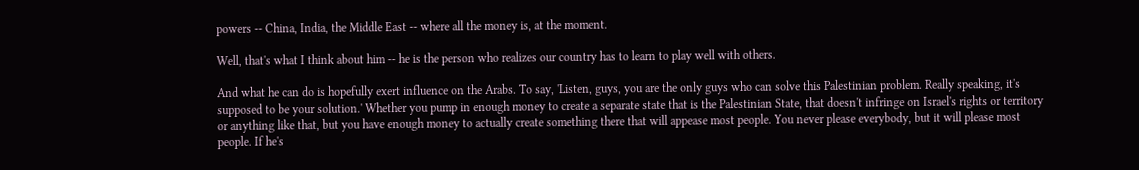powers -- China, India, the Middle East -- where all the money is, at the moment.

Well, that's what I think about him -- he is the person who realizes our country has to learn to play well with others.

And what he can do is hopefully exert influence on the Arabs. To say, 'Listen, guys, you are the only guys who can solve this Palestinian problem. Really speaking, it's supposed to be your solution.' Whether you pump in enough money to create a separate state that is the Palestinian State, that doesn't infringe on Israel's rights or territory or anything like that, but you have enough money to actually create something there that will appease most people. You never please everybody, but it will please most people. If he's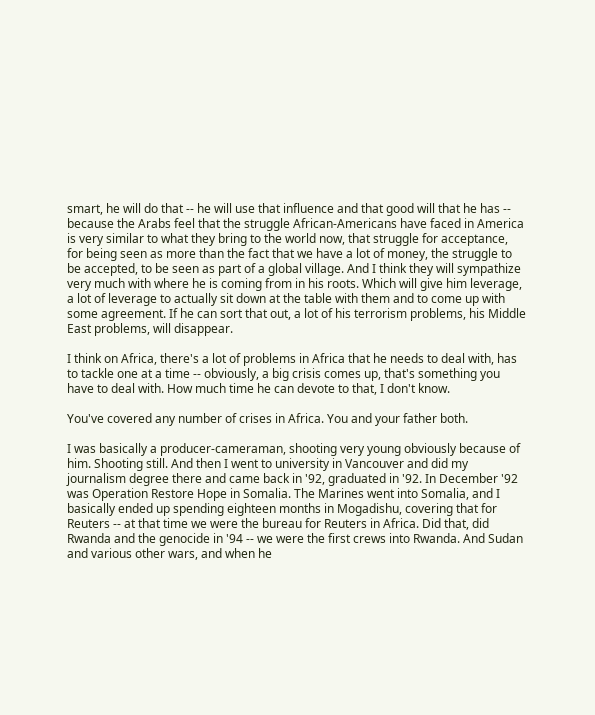smart, he will do that -- he will use that influence and that good will that he has -- because the Arabs feel that the struggle African-Americans have faced in America is very similar to what they bring to the world now, that struggle for acceptance, for being seen as more than the fact that we have a lot of money, the struggle to be accepted, to be seen as part of a global village. And I think they will sympathize very much with where he is coming from in his roots. Which will give him leverage, a lot of leverage to actually sit down at the table with them and to come up with some agreement. If he can sort that out, a lot of his terrorism problems, his Middle East problems, will disappear.

I think on Africa, there's a lot of problems in Africa that he needs to deal with, has to tackle one at a time -- obviously, a big crisis comes up, that's something you have to deal with. How much time he can devote to that, I don't know.

You've covered any number of crises in Africa. You and your father both.

I was basically a producer-cameraman, shooting very young obviously because of him. Shooting still. And then I went to university in Vancouver and did my journalism degree there and came back in '92, graduated in '92. In December '92 was Operation Restore Hope in Somalia. The Marines went into Somalia, and I basically ended up spending eighteen months in Mogadishu, covering that for Reuters -- at that time we were the bureau for Reuters in Africa. Did that, did Rwanda and the genocide in '94 -- we were the first crews into Rwanda. And Sudan and various other wars, and when he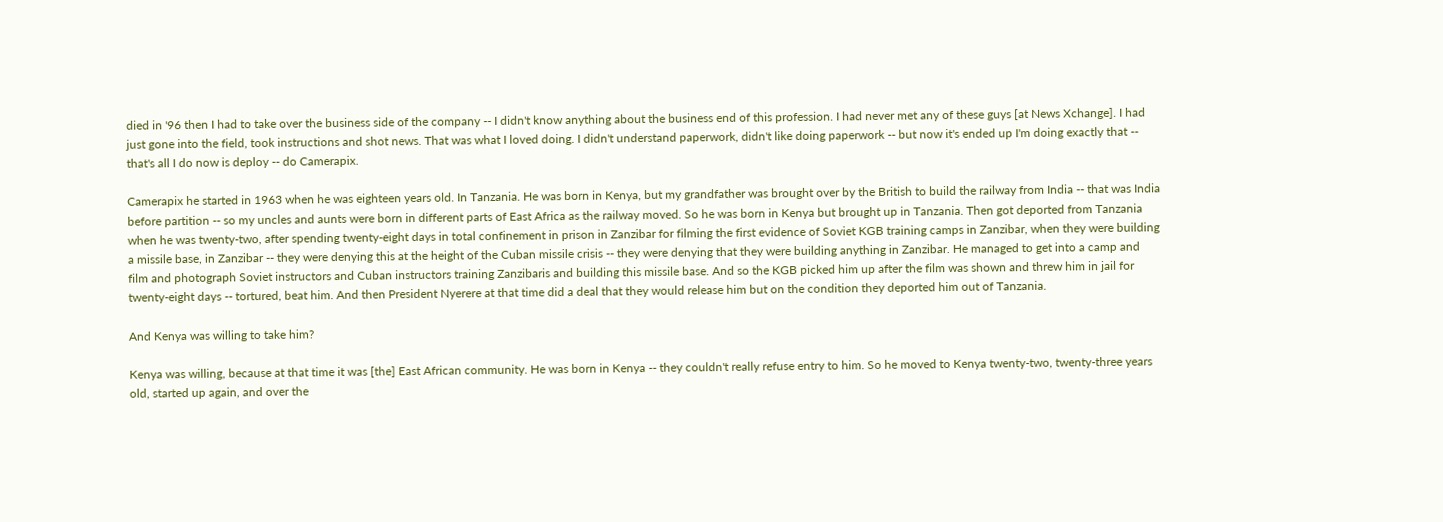died in '96 then I had to take over the business side of the company -- I didn't know anything about the business end of this profession. I had never met any of these guys [at News Xchange]. I had just gone into the field, took instructions and shot news. That was what I loved doing. I didn't understand paperwork, didn't like doing paperwork -- but now it's ended up I'm doing exactly that -- that's all I do now is deploy -- do Camerapix.

Camerapix he started in 1963 when he was eighteen years old. In Tanzania. He was born in Kenya, but my grandfather was brought over by the British to build the railway from India -- that was India before partition -- so my uncles and aunts were born in different parts of East Africa as the railway moved. So he was born in Kenya but brought up in Tanzania. Then got deported from Tanzania when he was twenty-two, after spending twenty-eight days in total confinement in prison in Zanzibar for filming the first evidence of Soviet KGB training camps in Zanzibar, when they were building a missile base, in Zanzibar -- they were denying this at the height of the Cuban missile crisis -- they were denying that they were building anything in Zanzibar. He managed to get into a camp and film and photograph Soviet instructors and Cuban instructors training Zanzibaris and building this missile base. And so the KGB picked him up after the film was shown and threw him in jail for twenty-eight days -- tortured, beat him. And then President Nyerere at that time did a deal that they would release him but on the condition they deported him out of Tanzania.

And Kenya was willing to take him?

Kenya was willing, because at that time it was [the] East African community. He was born in Kenya -- they couldn't really refuse entry to him. So he moved to Kenya twenty-two, twenty-three years old, started up again, and over the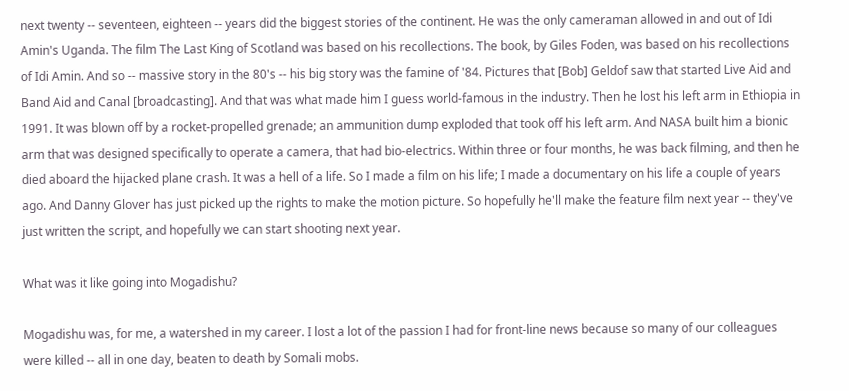next twenty -- seventeen, eighteen -- years did the biggest stories of the continent. He was the only cameraman allowed in and out of Idi Amin's Uganda. The film The Last King of Scotland was based on his recollections. The book, by Giles Foden, was based on his recollections of Idi Amin. And so -- massive story in the 80's -- his big story was the famine of '84. Pictures that [Bob] Geldof saw that started Live Aid and Band Aid and Canal [broadcasting]. And that was what made him I guess world-famous in the industry. Then he lost his left arm in Ethiopia in 1991. It was blown off by a rocket-propelled grenade; an ammunition dump exploded that took off his left arm. And NASA built him a bionic arm that was designed specifically to operate a camera, that had bio-electrics. Within three or four months, he was back filming, and then he died aboard the hijacked plane crash. It was a hell of a life. So I made a film on his life; I made a documentary on his life a couple of years ago. And Danny Glover has just picked up the rights to make the motion picture. So hopefully he'll make the feature film next year -- they've just written the script, and hopefully we can start shooting next year.

What was it like going into Mogadishu?

Mogadishu was, for me, a watershed in my career. I lost a lot of the passion I had for front-line news because so many of our colleagues were killed -- all in one day, beaten to death by Somali mobs.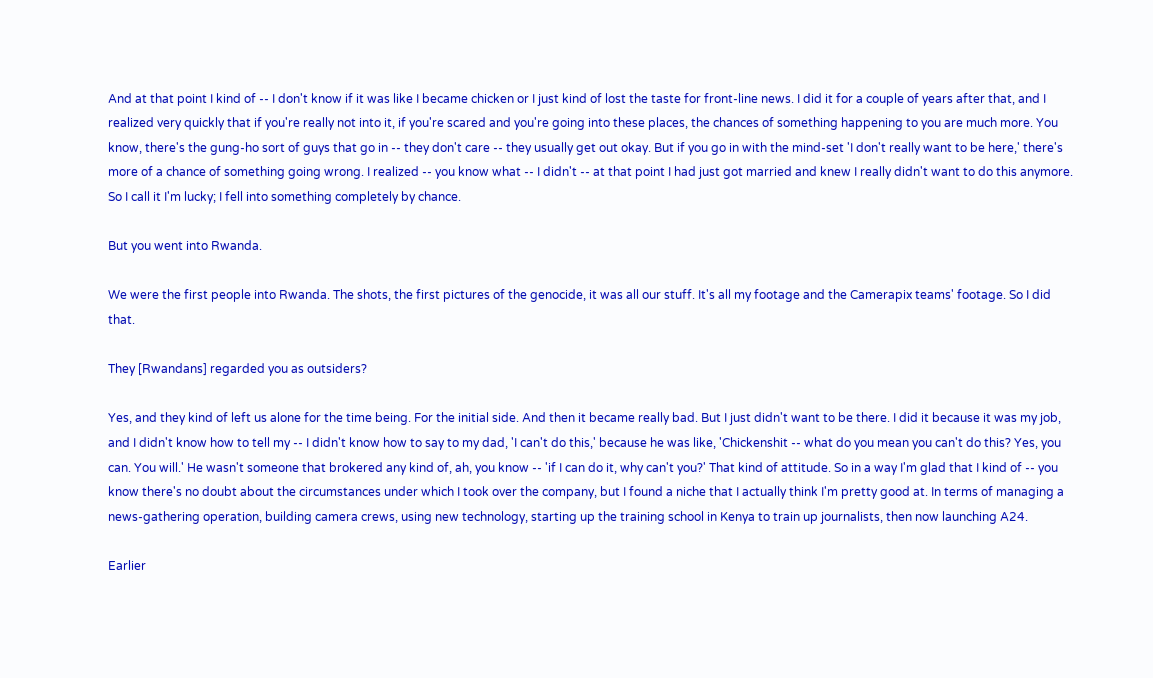And at that point I kind of -- I don't know if it was like I became chicken or I just kind of lost the taste for front-line news. I did it for a couple of years after that, and I realized very quickly that if you're really not into it, if you're scared and you're going into these places, the chances of something happening to you are much more. You know, there's the gung-ho sort of guys that go in -- they don't care -- they usually get out okay. But if you go in with the mind-set 'I don't really want to be here,' there's more of a chance of something going wrong. I realized -- you know what -- I didn't -- at that point I had just got married and knew I really didn't want to do this anymore. So I call it I'm lucky; I fell into something completely by chance.

But you went into Rwanda.

We were the first people into Rwanda. The shots, the first pictures of the genocide, it was all our stuff. It's all my footage and the Camerapix teams' footage. So I did that.

They [Rwandans] regarded you as outsiders?

Yes, and they kind of left us alone for the time being. For the initial side. And then it became really bad. But I just didn't want to be there. I did it because it was my job, and I didn't know how to tell my -- I didn't know how to say to my dad, 'I can't do this,' because he was like, 'Chickenshit -- what do you mean you can't do this? Yes, you can. You will.' He wasn't someone that brokered any kind of, ah, you know -- 'if I can do it, why can't you?' That kind of attitude. So in a way I'm glad that I kind of -- you know there's no doubt about the circumstances under which I took over the company, but I found a niche that I actually think I'm pretty good at. In terms of managing a news-gathering operation, building camera crews, using new technology, starting up the training school in Kenya to train up journalists, then now launching A24.

Earlier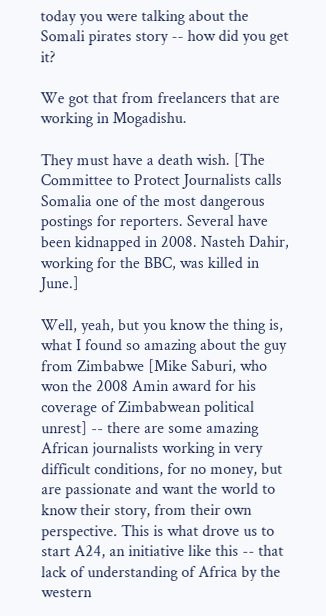today you were talking about the Somali pirates story -- how did you get it?

We got that from freelancers that are working in Mogadishu.

They must have a death wish. [The Committee to Protect Journalists calls Somalia one of the most dangerous postings for reporters. Several have been kidnapped in 2008. Nasteh Dahir, working for the BBC, was killed in June.]

Well, yeah, but you know the thing is, what I found so amazing about the guy from Zimbabwe [Mike Saburi, who won the 2008 Amin award for his coverage of Zimbabwean political unrest] -- there are some amazing African journalists working in very difficult conditions, for no money, but are passionate and want the world to know their story, from their own perspective. This is what drove us to start A24, an initiative like this -- that lack of understanding of Africa by the western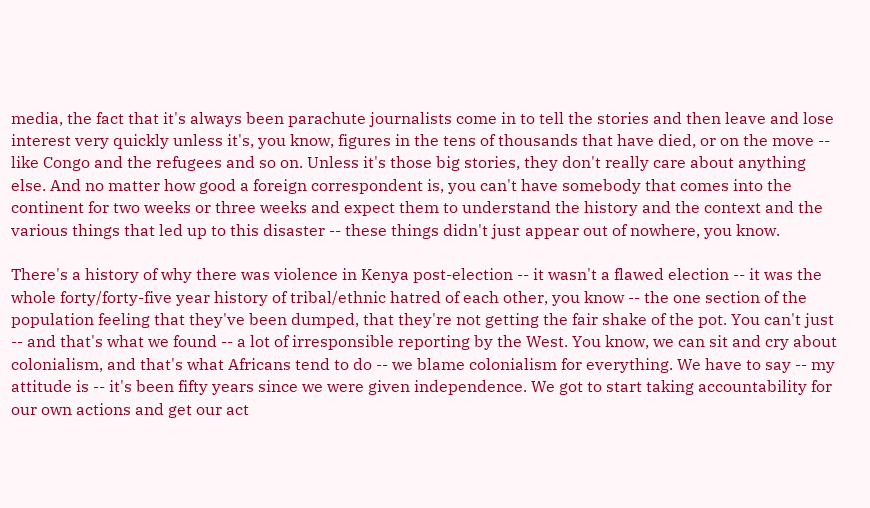media, the fact that it's always been parachute journalists come in to tell the stories and then leave and lose interest very quickly unless it's, you know, figures in the tens of thousands that have died, or on the move -- like Congo and the refugees and so on. Unless it's those big stories, they don't really care about anything else. And no matter how good a foreign correspondent is, you can't have somebody that comes into the continent for two weeks or three weeks and expect them to understand the history and the context and the various things that led up to this disaster -- these things didn't just appear out of nowhere, you know.

There's a history of why there was violence in Kenya post-election -- it wasn't a flawed election -- it was the whole forty/forty-five year history of tribal/ethnic hatred of each other, you know -- the one section of the population feeling that they've been dumped, that they're not getting the fair shake of the pot. You can't just -- and that's what we found -- a lot of irresponsible reporting by the West. You know, we can sit and cry about colonialism, and that's what Africans tend to do -- we blame colonialism for everything. We have to say -- my attitude is -- it's been fifty years since we were given independence. We got to start taking accountability for our own actions and get our act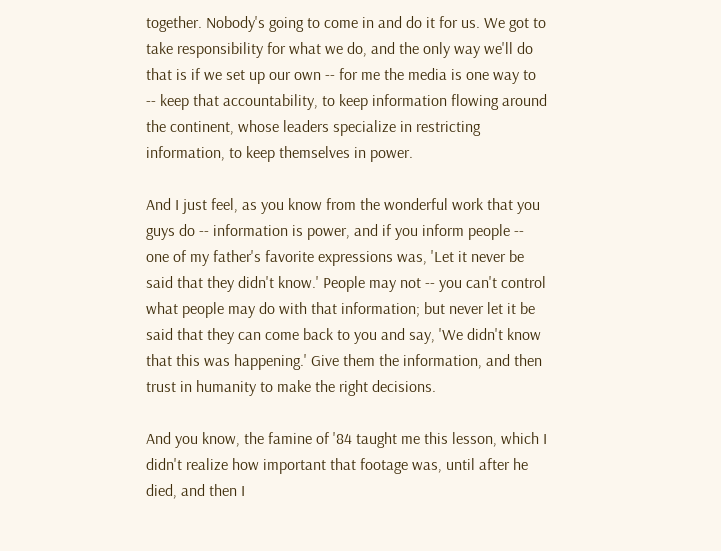together. Nobody's going to come in and do it for us. We got to take responsibility for what we do, and the only way we'll do that is if we set up our own -- for me the media is one way to -- keep that accountability, to keep information flowing around the continent, whose leaders specialize in restricting information, to keep themselves in power.

And I just feel, as you know from the wonderful work that you guys do -- information is power, and if you inform people -- one of my father's favorite expressions was, 'Let it never be said that they didn't know.' People may not -- you can't control what people may do with that information; but never let it be said that they can come back to you and say, 'We didn't know that this was happening.' Give them the information, and then trust in humanity to make the right decisions.

And you know, the famine of '84 taught me this lesson, which I didn't realize how important that footage was, until after he died, and then I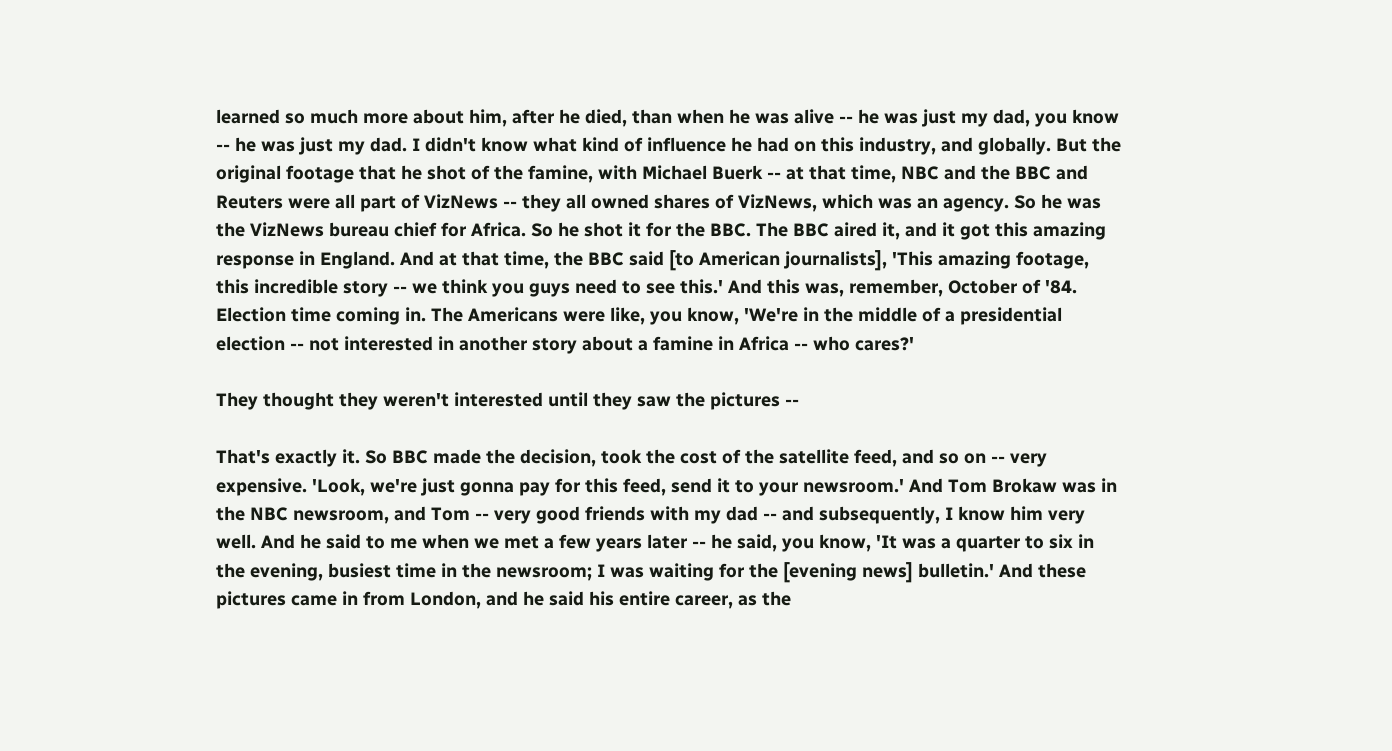learned so much more about him, after he died, than when he was alive -- he was just my dad, you know -- he was just my dad. I didn't know what kind of influence he had on this industry, and globally. But the original footage that he shot of the famine, with Michael Buerk -- at that time, NBC and the BBC and Reuters were all part of VizNews -- they all owned shares of VizNews, which was an agency. So he was the VizNews bureau chief for Africa. So he shot it for the BBC. The BBC aired it, and it got this amazing response in England. And at that time, the BBC said [to American journalists], 'This amazing footage, this incredible story -- we think you guys need to see this.' And this was, remember, October of '84. Election time coming in. The Americans were like, you know, 'We're in the middle of a presidential election -- not interested in another story about a famine in Africa -- who cares?'

They thought they weren't interested until they saw the pictures --

That's exactly it. So BBC made the decision, took the cost of the satellite feed, and so on -- very expensive. 'Look, we're just gonna pay for this feed, send it to your newsroom.' And Tom Brokaw was in the NBC newsroom, and Tom -- very good friends with my dad -- and subsequently, I know him very well. And he said to me when we met a few years later -- he said, you know, 'It was a quarter to six in the evening, busiest time in the newsroom; I was waiting for the [evening news] bulletin.' And these pictures came in from London, and he said his entire career, as the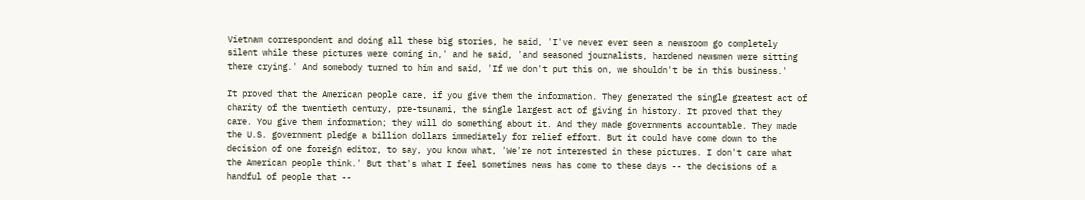Vietnam correspondent and doing all these big stories, he said, 'I've never ever seen a newsroom go completely silent while these pictures were coming in,' and he said, 'and seasoned journalists, hardened newsmen were sitting there crying.' And somebody turned to him and said, 'If we don't put this on, we shouldn't be in this business.'

It proved that the American people care, if you give them the information. They generated the single greatest act of charity of the twentieth century, pre-tsunami, the single largest act of giving in history. It proved that they care. You give them information; they will do something about it. And they made governments accountable. They made the U.S. government pledge a billion dollars immediately for relief effort. But it could have come down to the decision of one foreign editor, to say, you know what, 'We're not interested in these pictures. I don't care what the American people think.' But that's what I feel sometimes news has come to these days -- the decisions of a handful of people that --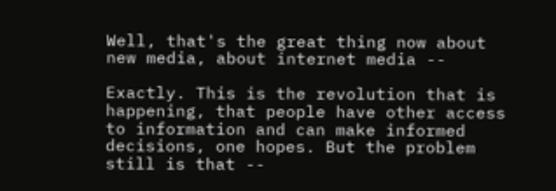Well, that's the great thing now about new media, about internet media --

Exactly. This is the revolution that is happening, that people have other access to information and can make informed decisions, one hopes. But the problem still is that --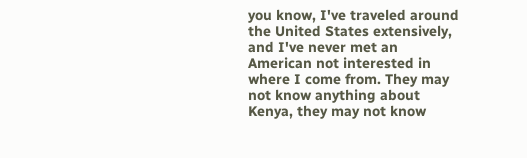you know, I've traveled around the United States extensively, and I've never met an American not interested in where I come from. They may not know anything about Kenya, they may not know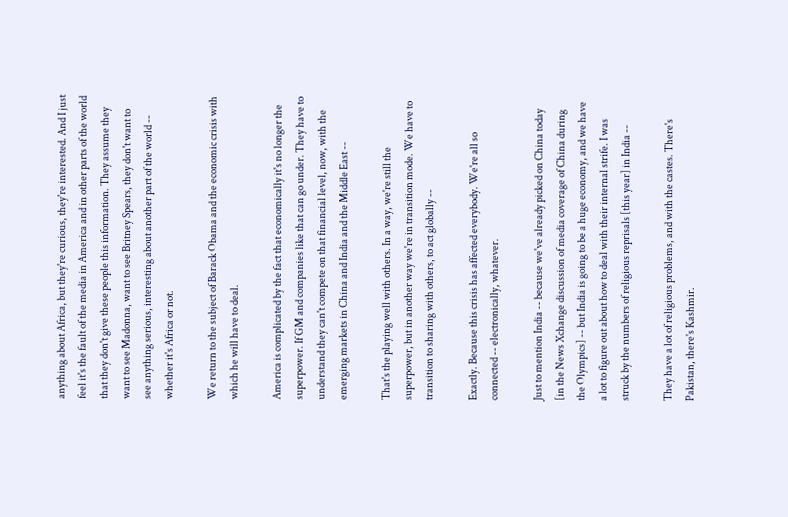anything about Africa, but they're curious, they're interested. And I just feel it's the fault of the media in America and in other parts of the world that they don't give these people this information. They assume they want to see Madonna, want to see Britney Spears, they don't want to see anything serious, interesting about another part of the world -- whether it's Africa or not.

We return to the subject of Barack Obama and the economic crisis with which he will have to deal.

America is complicated by the fact that economically it's no longer the superpower. If GM and companies like that can go under. They have to understand they can't compete on that financial level, now, with the emerging markets in China and India and the Middle East --

That's the playing well with others. In a way, we're still the superpower, but in another way we're in transition mode. We have to transition to sharing with others, to act globally --

Exactly. Because this crisis has affected everybody. We're all so connected -- electronically, whatever.

Just to mention India -- because we've already picked on China today [in the News Xchange discussion of media coverage of China during the Olympics] -- but India is going to be a huge economy, and we have a lot to figure out about how to deal with their internal strife. I was struck by the numbers of religious reprisals [this year] in India --

They have a lot of religious problems, and with the castes. There's Pakistan, there's Kashmir.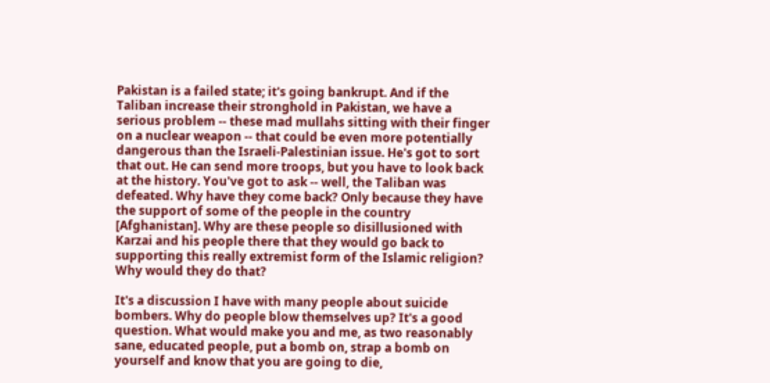Pakistan is a failed state; it's going bankrupt. And if the Taliban increase their stronghold in Pakistan, we have a serious problem -- these mad mullahs sitting with their finger on a nuclear weapon -- that could be even more potentially dangerous than the Israeli-Palestinian issue. He's got to sort that out. He can send more troops, but you have to look back at the history. You've got to ask -- well, the Taliban was defeated. Why have they come back? Only because they have the support of some of the people in the country [Afghanistan]. Why are these people so disillusioned with Karzai and his people there that they would go back to supporting this really extremist form of the Islamic religion? Why would they do that?

It's a discussion I have with many people about suicide bombers. Why do people blow themselves up? It's a good question. What would make you and me, as two reasonably sane, educated people, put a bomb on, strap a bomb on yourself and know that you are going to die,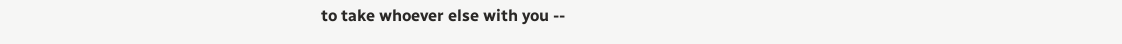to take whoever else with you --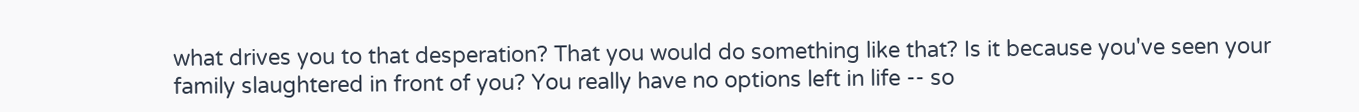what drives you to that desperation? That you would do something like that? Is it because you've seen your family slaughtered in front of you? You really have no options left in life -- so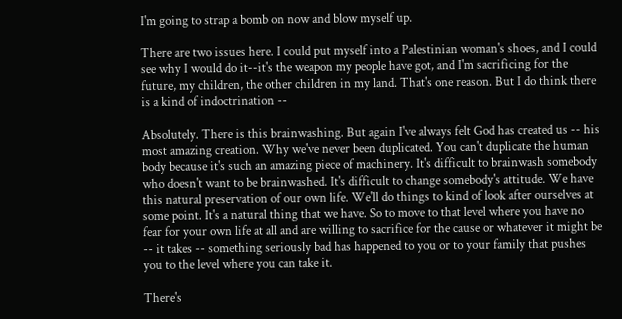I'm going to strap a bomb on now and blow myself up.

There are two issues here. I could put myself into a Palestinian woman's shoes, and I could see why I would do it--it's the weapon my people have got, and I'm sacrificing for the future, my children, the other children in my land. That's one reason. But I do think there is a kind of indoctrination --

Absolutely. There is this brainwashing. But again I've always felt God has created us -- his most amazing creation. Why we've never been duplicated. You can't duplicate the human body because it's such an amazing piece of machinery. It's difficult to brainwash somebody who doesn't want to be brainwashed. It's difficult to change somebody's attitude. We have this natural preservation of our own life. We'll do things to kind of look after ourselves at some point. It's a natural thing that we have. So to move to that level where you have no fear for your own life at all and are willing to sacrifice for the cause or whatever it might be -- it takes -- something seriously bad has happened to you or to your family that pushes you to the level where you can take it.

There's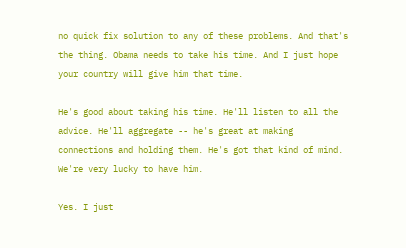no quick fix solution to any of these problems. And that's the thing. Obama needs to take his time. And I just hope your country will give him that time.

He's good about taking his time. He'll listen to all the advice. He'll aggregate -- he's great at making connections and holding them. He's got that kind of mind. We're very lucky to have him.

Yes. I just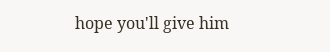hope you'll give him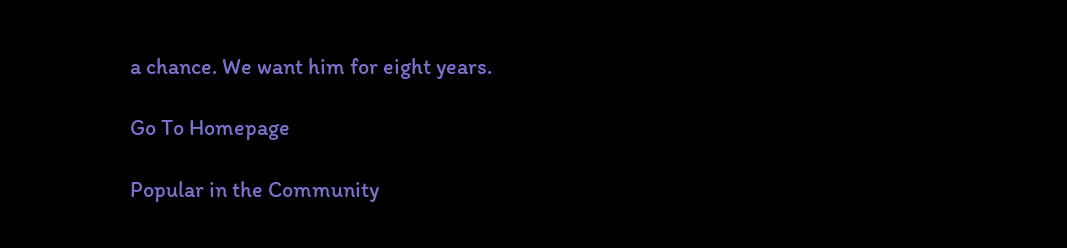a chance. We want him for eight years.

Go To Homepage

Popular in the Community